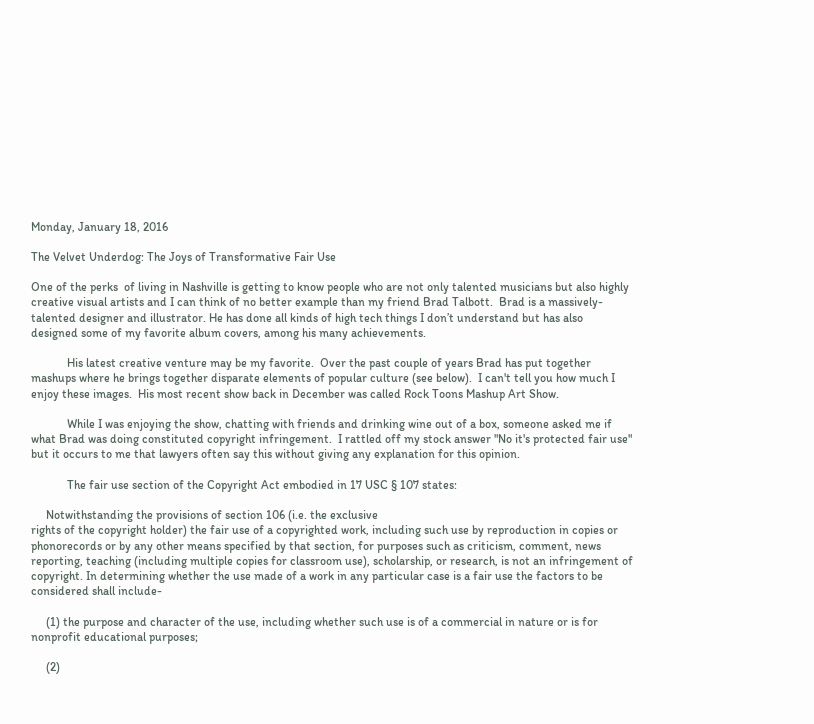Monday, January 18, 2016

The Velvet Underdog: The Joys of Transformative Fair Use

One of the perks  of living in Nashville is getting to know people who are not only talented musicians but also highly creative visual artists and I can think of no better example than my friend Brad Talbott.  Brad is a massively-talented designer and illustrator. He has done all kinds of high tech things I don’t understand but has also  designed some of my favorite album covers, among his many achievements.

            His latest creative venture may be my favorite.  Over the past couple of years Brad has put together mashups where he brings together disparate elements of popular culture (see below).  I can't tell you how much I enjoy these images.  His most recent show back in December was called Rock Toons Mashup Art Show.

            While I was enjoying the show, chatting with friends and drinking wine out of a box, someone asked me if what Brad was doing constituted copyright infringement.  I rattled off my stock answer "No it's protected fair use" but it occurs to me that lawyers often say this without giving any explanation for this opinion.

            The fair use section of the Copyright Act embodied in 17 USC § 107 states:

     Notwithstanding the provisions of section 106 (i.e. the exclusive
rights of the copyright holder) the fair use of a copyrighted work, including such use by reproduction in copies or phonorecords or by any other means specified by that section, for purposes such as criticism, comment, news reporting, teaching (including multiple copies for classroom use), scholarship, or research, is not an infringement of copyright. In determining whether the use made of a work in any particular case is a fair use the factors to be considered shall include-

     (1) the purpose and character of the use, including whether such use is of a commercial in nature or is for nonprofit educational purposes;

     (2)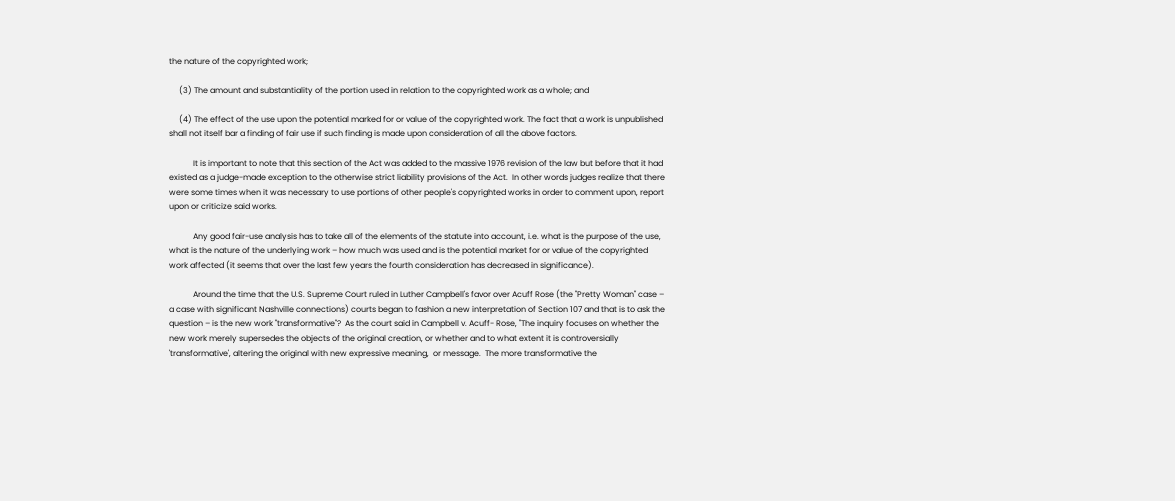the nature of the copyrighted work;

     (3) The amount and substantiality of the portion used in relation to the copyrighted work as a whole; and

     (4) The effect of the use upon the potential marked for or value of the copyrighted work. The fact that a work is unpublished shall not itself bar a finding of fair use if such finding is made upon consideration of all the above factors.

            It is important to note that this section of the Act was added to the massive 1976 revision of the law but before that it had existed as a judge-made exception to the otherwise strict liability provisions of the Act.  In other words judges realize that there were some times when it was necessary to use portions of other people's copyrighted works in order to comment upon, report upon or criticize said works.

            Any good fair-use analysis has to take all of the elements of the statute into account, i.e. what is the purpose of the use, what is the nature of the underlying work – how much was used and is the potential market for or value of the copyrighted work affected (it seems that over the last few years the fourth consideration has decreased in significance).

            Around the time that the U.S. Supreme Court ruled in Luther Campbell's favor over Acuff Rose (the "Pretty Woman" case – a case with significant Nashville connections) courts began to fashion a new interpretation of Section 107 and that is to ask the question – is the new work "transformative"?  As the court said in Campbell v. Acuff- Rose, "The inquiry focuses on whether the new work merely supersedes the objects of the original creation, or whether and to what extent it is controversially  'transformative', altering the original with new expressive meaning,  or message.  The more transformative the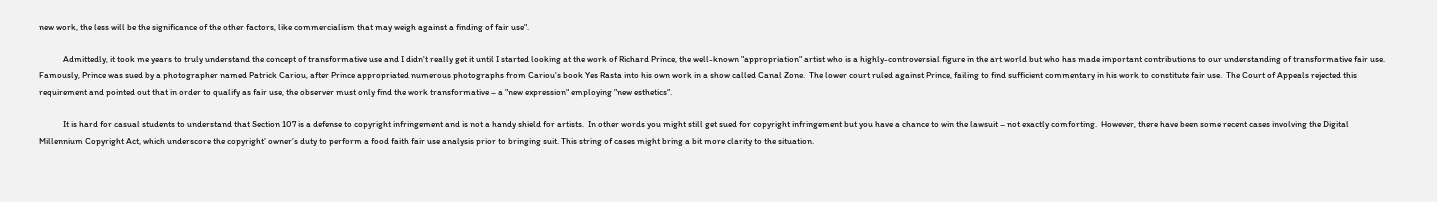new work, the less will be the significance of the other factors, like commercialism that may weigh against a finding of fair use".

            Admittedly, it took me years to truly understand the concept of transformative use and I didn't really get it until I started looking at the work of Richard Prince, the well-known "appropriation" artist who is a highly-controversial figure in the art world but who has made important contributions to our understanding of transformative fair use.  Famously, Prince was sued by a photographer named Patrick Cariou, after Prince appropriated numerous photographs from Cariou's book Yes Rasta into his own work in a show called Canal Zone.  The lower court ruled against Prince, failing to find sufficient commentary in his work to constitute fair use.  The Court of Appeals rejected this requirement and pointed out that in order to qualify as fair use, the observer must only find the work transformative – a "new expression" employing "new esthetics".

            It is hard for casual students to understand that Section 107 is a defense to copyright infringement and is not a handy shield for artists.  In other words you might still get sued for copyright infringement but you have a chance to win the lawsuit – not exactly comforting.  However, there have been some recent cases involving the Digital Millennium Copyright Act, which underscore the copyright’ owner’s duty to perform a food faith fair use analysis prior to bringing suit. This string of cases might bring a bit more clarity to the situation.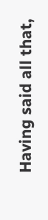Having said all that,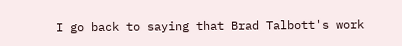I go back to saying that Brad Talbott's work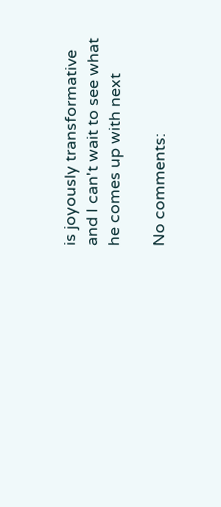is joyously transformative and I can't wait to see what he comes up with next

No comments: